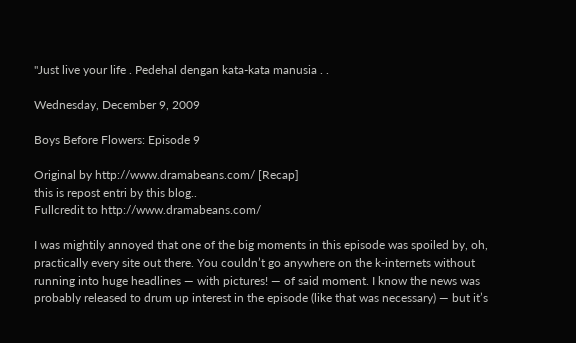"Just live your life . Pedehal dengan kata-kata manusia . .

Wednesday, December 9, 2009

Boys Before Flowers: Episode 9

Original by http://www.dramabeans.com/ [Recap]
this is repost entri by this blog..
Fullcredit to http://www.dramabeans.com/

I was mightily annoyed that one of the big moments in this episode was spoiled by, oh, practically every site out there. You couldn’t go anywhere on the k-internets without running into huge headlines — with pictures! — of said moment. I know the news was probably released to drum up interest in the episode (like that was necessary) — but it’s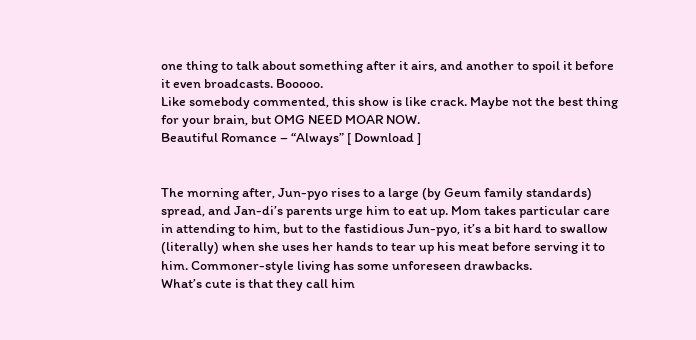one thing to talk about something after it airs, and another to spoil it before it even broadcasts. Booooo.
Like somebody commented, this show is like crack. Maybe not the best thing for your brain, but OMG NEED MOAR NOW.
Beautiful Romance – “Always” [ Download ]


The morning after, Jun-pyo rises to a large (by Geum family standards) spread, and Jan-di’s parents urge him to eat up. Mom takes particular care in attending to him, but to the fastidious Jun-pyo, it’s a bit hard to swallow (literally) when she uses her hands to tear up his meat before serving it to him. Commoner-style living has some unforeseen drawbacks.
What’s cute is that they call him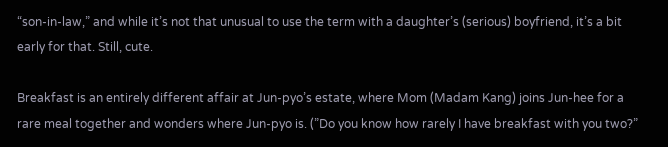“son-in-law,” and while it’s not that unusual to use the term with a daughter’s (serious) boyfriend, it’s a bit early for that. Still, cute.

Breakfast is an entirely different affair at Jun-pyo’s estate, where Mom (Madam Kang) joins Jun-hee for a rare meal together and wonders where Jun-pyo is. (”Do you know how rarely I have breakfast with you two?”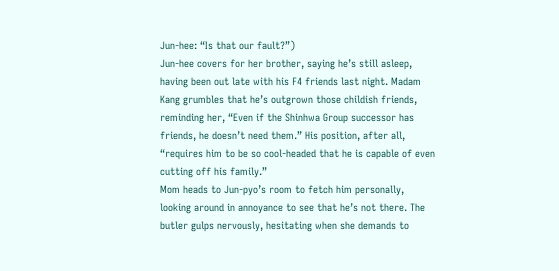Jun-hee: “Is that our fault?”)
Jun-hee covers for her brother, saying he’s still asleep, having been out late with his F4 friends last night. Madam Kang grumbles that he’s outgrown those childish friends, reminding her, “Even if the Shinhwa Group successor has friends, he doesn’t need them.” His position, after all, “requires him to be so cool-headed that he is capable of even cutting off his family.”
Mom heads to Jun-pyo’s room to fetch him personally, looking around in annoyance to see that he’s not there. The butler gulps nervously, hesitating when she demands to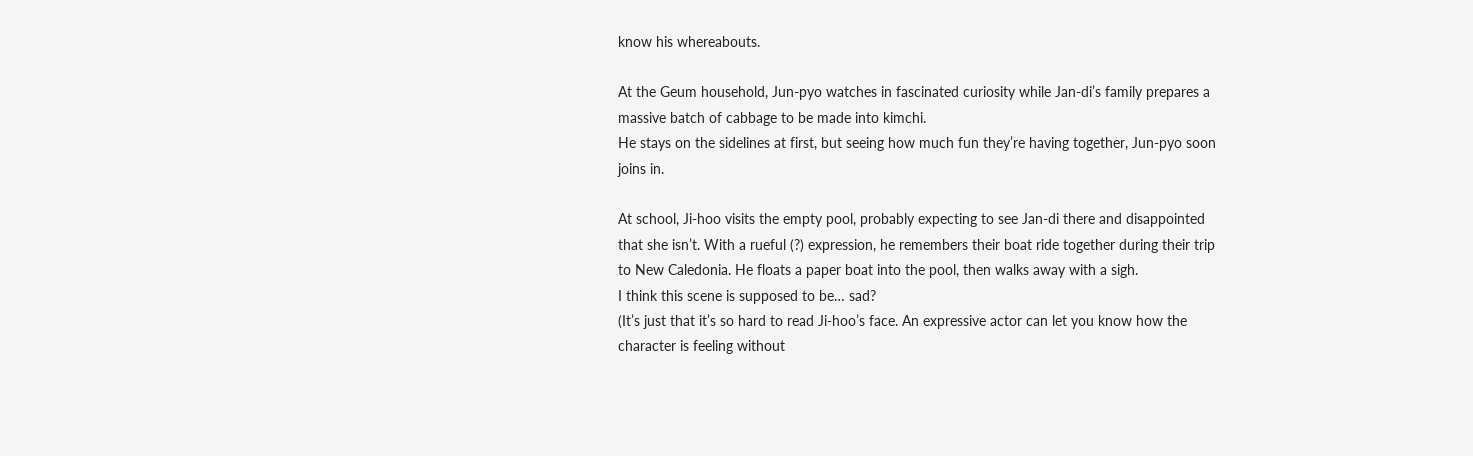know his whereabouts.

At the Geum household, Jun-pyo watches in fascinated curiosity while Jan-di’s family prepares a massive batch of cabbage to be made into kimchi.
He stays on the sidelines at first, but seeing how much fun they’re having together, Jun-pyo soon joins in.

At school, Ji-hoo visits the empty pool, probably expecting to see Jan-di there and disappointed that she isn’t. With a rueful (?) expression, he remembers their boat ride together during their trip to New Caledonia. He floats a paper boat into the pool, then walks away with a sigh.
I think this scene is supposed to be… sad?
(It’s just that it’s so hard to read Ji-hoo’s face. An expressive actor can let you know how the character is feeling without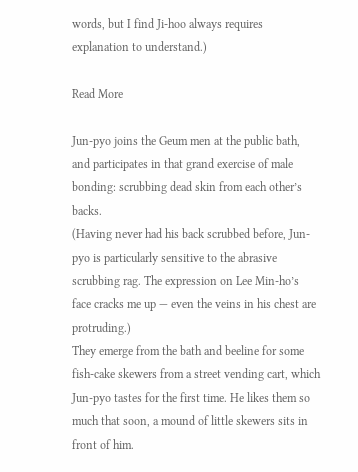words, but I find Ji-hoo always requires explanation to understand.)

Read More

Jun-pyo joins the Geum men at the public bath, and participates in that grand exercise of male bonding: scrubbing dead skin from each other’s backs.
(Having never had his back scrubbed before, Jun-pyo is particularly sensitive to the abrasive scrubbing rag. The expression on Lee Min-ho’s face cracks me up — even the veins in his chest are protruding.)
They emerge from the bath and beeline for some fish-cake skewers from a street vending cart, which Jun-pyo tastes for the first time. He likes them so much that soon, a mound of little skewers sits in front of him.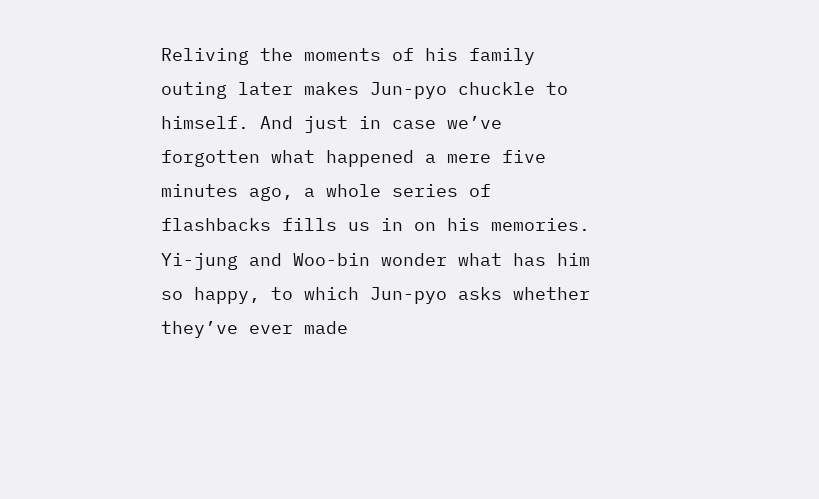Reliving the moments of his family outing later makes Jun-pyo chuckle to himself. And just in case we’ve forgotten what happened a mere five minutes ago, a whole series of flashbacks fills us in on his memories.
Yi-jung and Woo-bin wonder what has him so happy, to which Jun-pyo asks whether they’ve ever made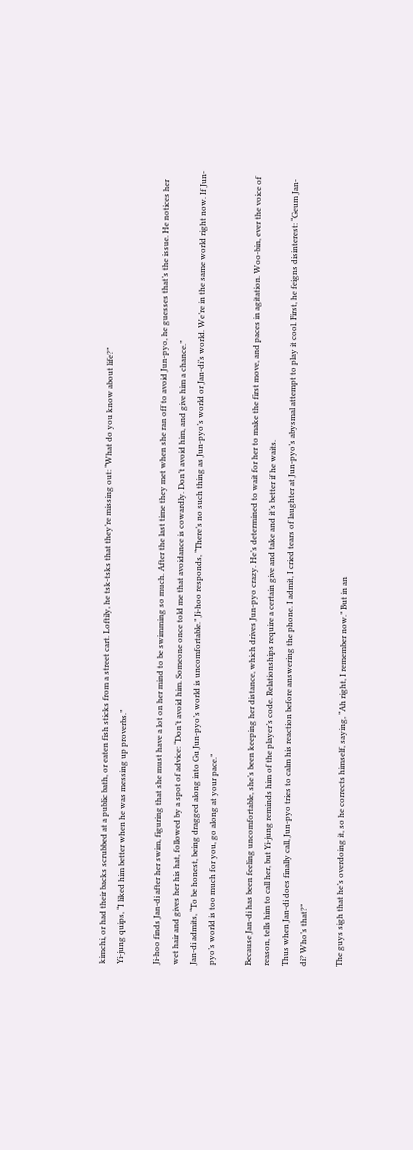kimchi, or had their backs scrubbed at a public bath, or eaten fish sticks from a street cart. Loftily, he tsk-tsks that they’re missing out: “What do you know about life?”
Yi-jung quips, “I liked him better when he was messing up proverbs.”

Ji-hoo finds Jan-di after her swim, figuring that she must have a lot on her mind to be swimming so much. After the last time they met when she ran off to avoid Jun-pyo, he guesses that’s the issue. He notices her wet hair and gives her his hat, followed by a spot of advice: “Don’t avoid him. Someone once told me that avoidance is cowardly. Don’t avoid him, and give him a chance.”
Jan-di admits, “To be honest, being dragged along into Gu Jun-pyo’s world is uncomfortable.” Ji-hoo responds, “There’s no such thing as Jun-pyo’s world or Jan-di’s world. We’re in the same world right now. If Jun-pyo’s world is too much for you, go along at your pace.”

Because Jan-di has been feeling uncomfortable, she’s been keeping her distance, which drives Jun-pyo crazy. He’s determined to wait for her to make the first move, and paces in agitation. Woo-bin, ever the voice of reason, tells him to call her, but Yi-jung reminds him of the player’s code. Relationships require a certain give and take and it’s better if he waits.
Thus when Jan-di does finally call, Jun-pyo tries to calm his reaction before answering the phone. I admit, I cried tears of laughter at Jun-pyo’s abysmal attempt to play it cool. First, he feigns disinterest: “Geum Jan-di? Who’s that?”

The guys sigh that he’s overdoing it, so he corrects himself, saying, “Ah right, I remember now.” But in an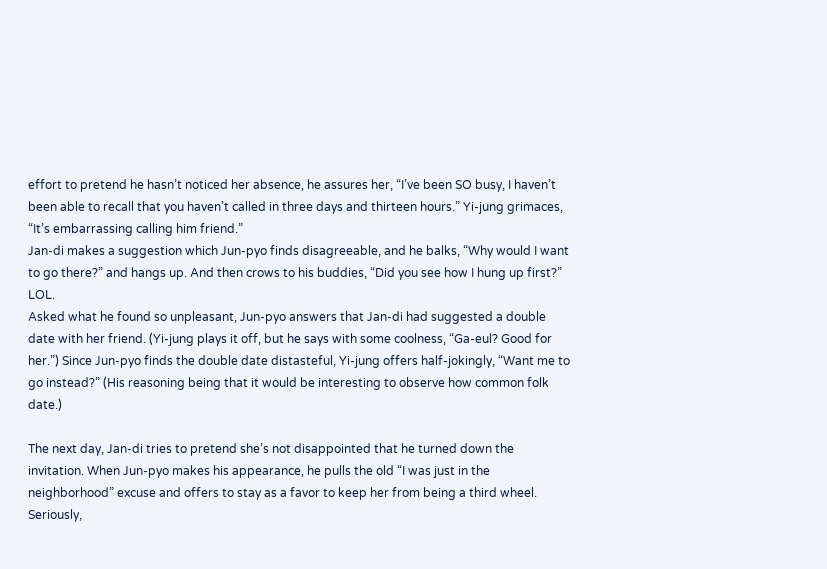effort to pretend he hasn’t noticed her absence, he assures her, “I’ve been SO busy, I haven’t been able to recall that you haven’t called in three days and thirteen hours.” Yi-jung grimaces, “It’s embarrassing calling him friend.”
Jan-di makes a suggestion which Jun-pyo finds disagreeable, and he balks, “Why would I want to go there?” and hangs up. And then crows to his buddies, “Did you see how I hung up first?” LOL.
Asked what he found so unpleasant, Jun-pyo answers that Jan-di had suggested a double date with her friend. (Yi-jung plays it off, but he says with some coolness, “Ga-eul? Good for her.”) Since Jun-pyo finds the double date distasteful, Yi-jung offers half-jokingly, “Want me to go instead?” (His reasoning being that it would be interesting to observe how common folk date.)

The next day, Jan-di tries to pretend she’s not disappointed that he turned down the invitation. When Jun-pyo makes his appearance, he pulls the old “I was just in the neighborhood” excuse and offers to stay as a favor to keep her from being a third wheel. Seriously,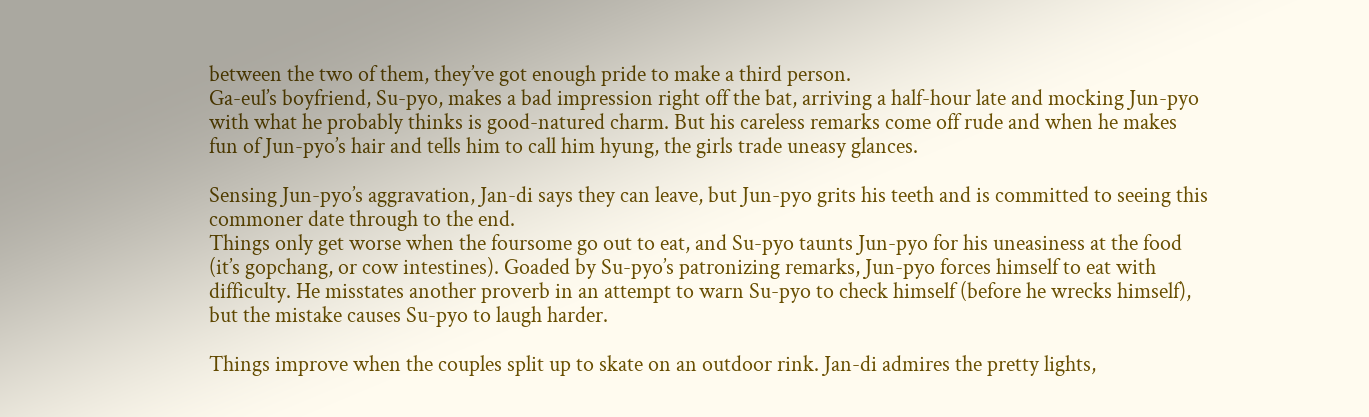between the two of them, they’ve got enough pride to make a third person.
Ga-eul’s boyfriend, Su-pyo, makes a bad impression right off the bat, arriving a half-hour late and mocking Jun-pyo with what he probably thinks is good-natured charm. But his careless remarks come off rude and when he makes fun of Jun-pyo’s hair and tells him to call him hyung, the girls trade uneasy glances.

Sensing Jun-pyo’s aggravation, Jan-di says they can leave, but Jun-pyo grits his teeth and is committed to seeing this commoner date through to the end.
Things only get worse when the foursome go out to eat, and Su-pyo taunts Jun-pyo for his uneasiness at the food (it’s gopchang, or cow intestines). Goaded by Su-pyo’s patronizing remarks, Jun-pyo forces himself to eat with difficulty. He misstates another proverb in an attempt to warn Su-pyo to check himself (before he wrecks himself), but the mistake causes Su-pyo to laugh harder.

Things improve when the couples split up to skate on an outdoor rink. Jan-di admires the pretty lights,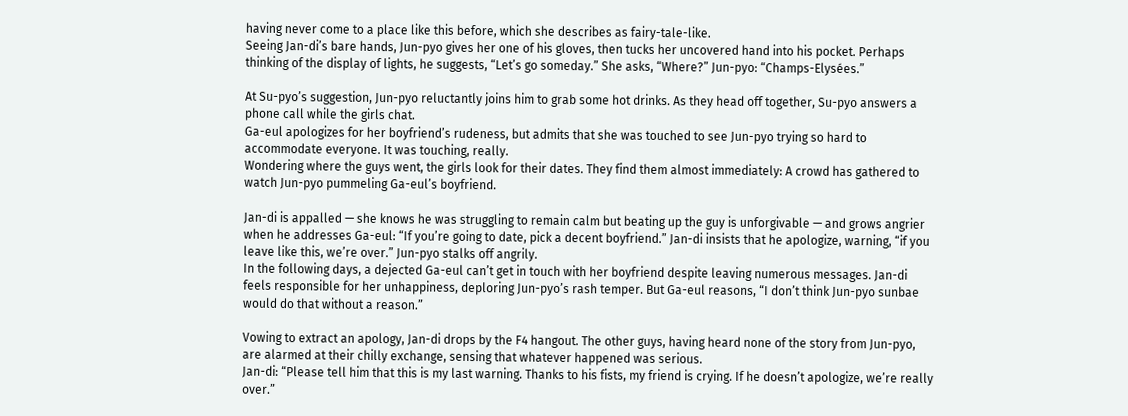having never come to a place like this before, which she describes as fairy-tale-like.
Seeing Jan-di’s bare hands, Jun-pyo gives her one of his gloves, then tucks her uncovered hand into his pocket. Perhaps thinking of the display of lights, he suggests, “Let’s go someday.” She asks, “Where?” Jun-pyo: “Champs-Elysées.”

At Su-pyo’s suggestion, Jun-pyo reluctantly joins him to grab some hot drinks. As they head off together, Su-pyo answers a phone call while the girls chat.
Ga-eul apologizes for her boyfriend’s rudeness, but admits that she was touched to see Jun-pyo trying so hard to accommodate everyone. It was touching, really.
Wondering where the guys went, the girls look for their dates. They find them almost immediately: A crowd has gathered to watch Jun-pyo pummeling Ga-eul’s boyfriend.

Jan-di is appalled — she knows he was struggling to remain calm but beating up the guy is unforgivable — and grows angrier when he addresses Ga-eul: “If you’re going to date, pick a decent boyfriend.” Jan-di insists that he apologize, warning, “if you leave like this, we’re over.” Jun-pyo stalks off angrily.
In the following days, a dejected Ga-eul can’t get in touch with her boyfriend despite leaving numerous messages. Jan-di feels responsible for her unhappiness, deploring Jun-pyo’s rash temper. But Ga-eul reasons, “I don’t think Jun-pyo sunbae would do that without a reason.”

Vowing to extract an apology, Jan-di drops by the F4 hangout. The other guys, having heard none of the story from Jun-pyo, are alarmed at their chilly exchange, sensing that whatever happened was serious.
Jan-di: “Please tell him that this is my last warning. Thanks to his fists, my friend is crying. If he doesn’t apologize, we’re really over.”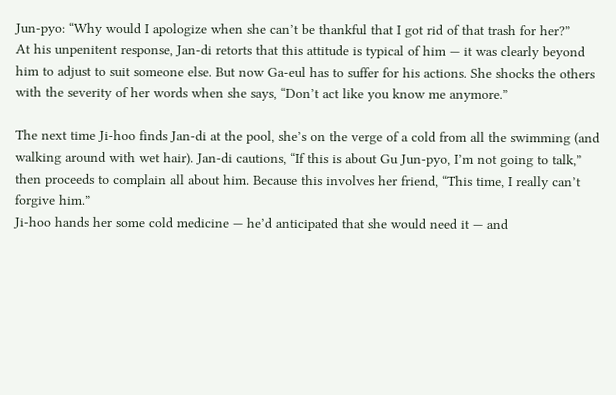Jun-pyo: “Why would I apologize when she can’t be thankful that I got rid of that trash for her?”
At his unpenitent response, Jan-di retorts that this attitude is typical of him — it was clearly beyond him to adjust to suit someone else. But now Ga-eul has to suffer for his actions. She shocks the others with the severity of her words when she says, “Don’t act like you know me anymore.”

The next time Ji-hoo finds Jan-di at the pool, she’s on the verge of a cold from all the swimming (and walking around with wet hair). Jan-di cautions, “If this is about Gu Jun-pyo, I’m not going to talk,” then proceeds to complain all about him. Because this involves her friend, “This time, I really can’t forgive him.”
Ji-hoo hands her some cold medicine — he’d anticipated that she would need it — and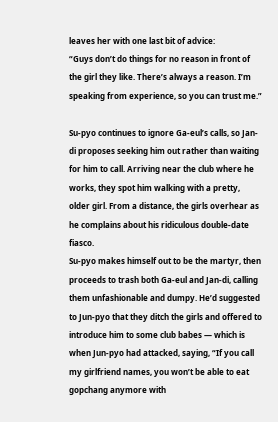leaves her with one last bit of advice:
“Guys don’t do things for no reason in front of the girl they like. There’s always a reason. I’m speaking from experience, so you can trust me.”

Su-pyo continues to ignore Ga-eul’s calls, so Jan-di proposes seeking him out rather than waiting for him to call. Arriving near the club where he works, they spot him walking with a pretty, older girl. From a distance, the girls overhear as he complains about his ridiculous double-date fiasco.
Su-pyo makes himself out to be the martyr, then proceeds to trash both Ga-eul and Jan-di, calling them unfashionable and dumpy. He’d suggested to Jun-pyo that they ditch the girls and offered to introduce him to some club babes — which is when Jun-pyo had attacked, saying, “If you call my girlfriend names, you won’t be able to eat gopchang anymore with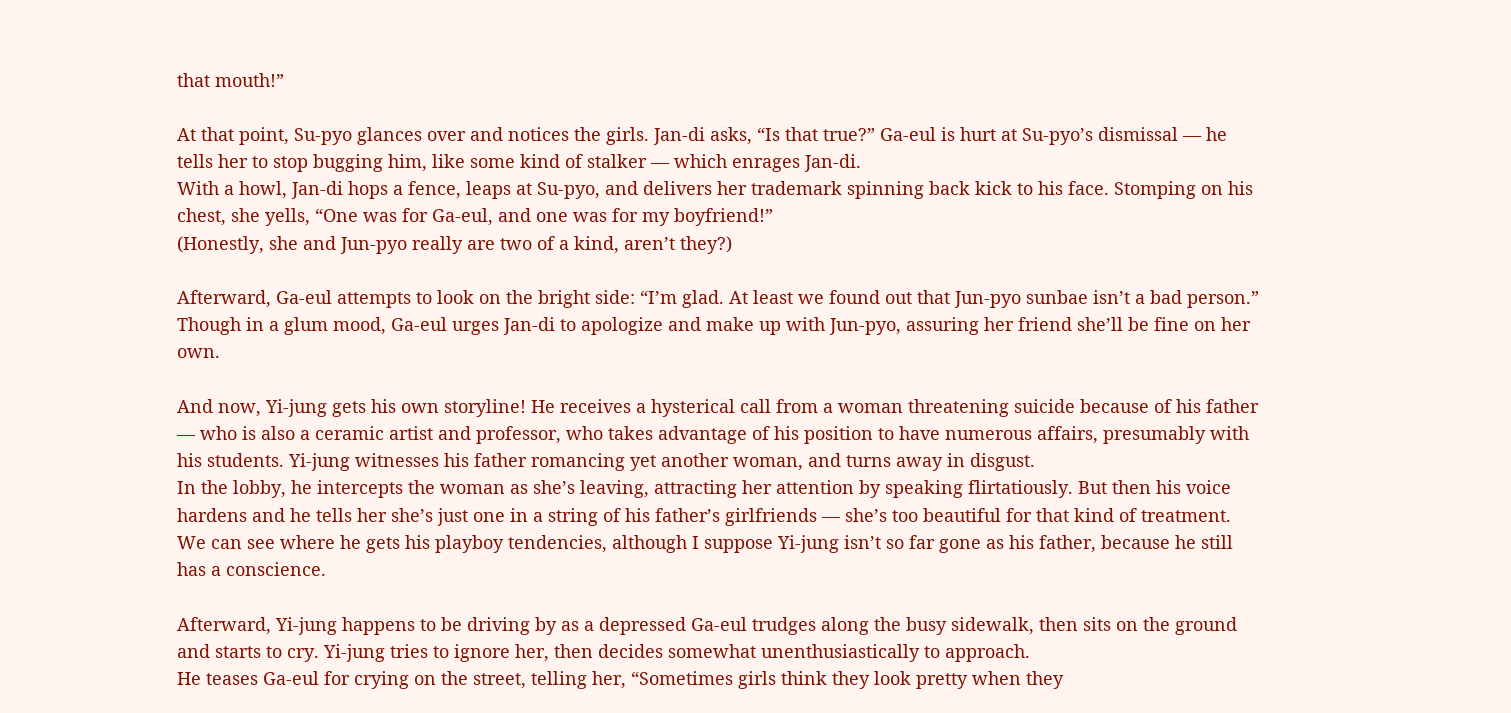that mouth!”

At that point, Su-pyo glances over and notices the girls. Jan-di asks, “Is that true?” Ga-eul is hurt at Su-pyo’s dismissal — he tells her to stop bugging him, like some kind of stalker — which enrages Jan-di.
With a howl, Jan-di hops a fence, leaps at Su-pyo, and delivers her trademark spinning back kick to his face. Stomping on his chest, she yells, “One was for Ga-eul, and one was for my boyfriend!”
(Honestly, she and Jun-pyo really are two of a kind, aren’t they?)

Afterward, Ga-eul attempts to look on the bright side: “I’m glad. At least we found out that Jun-pyo sunbae isn’t a bad person.”
Though in a glum mood, Ga-eul urges Jan-di to apologize and make up with Jun-pyo, assuring her friend she’ll be fine on her own.

And now, Yi-jung gets his own storyline! He receives a hysterical call from a woman threatening suicide because of his father — who is also a ceramic artist and professor, who takes advantage of his position to have numerous affairs, presumably with his students. Yi-jung witnesses his father romancing yet another woman, and turns away in disgust.
In the lobby, he intercepts the woman as she’s leaving, attracting her attention by speaking flirtatiously. But then his voice hardens and he tells her she’s just one in a string of his father’s girlfriends — she’s too beautiful for that kind of treatment.
We can see where he gets his playboy tendencies, although I suppose Yi-jung isn’t so far gone as his father, because he still has a conscience.

Afterward, Yi-jung happens to be driving by as a depressed Ga-eul trudges along the busy sidewalk, then sits on the ground and starts to cry. Yi-jung tries to ignore her, then decides somewhat unenthusiastically to approach.
He teases Ga-eul for crying on the street, telling her, “Sometimes girls think they look pretty when they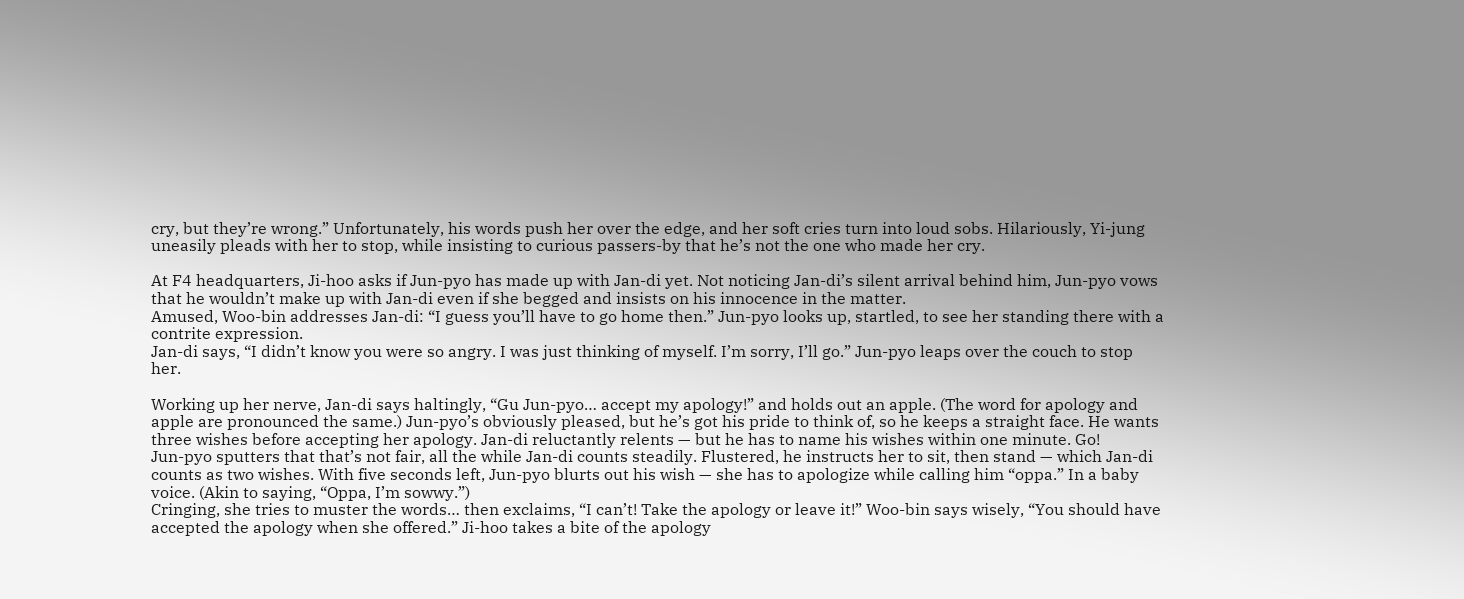cry, but they’re wrong.” Unfortunately, his words push her over the edge, and her soft cries turn into loud sobs. Hilariously, Yi-jung uneasily pleads with her to stop, while insisting to curious passers-by that he’s not the one who made her cry.

At F4 headquarters, Ji-hoo asks if Jun-pyo has made up with Jan-di yet. Not noticing Jan-di’s silent arrival behind him, Jun-pyo vows that he wouldn’t make up with Jan-di even if she begged and insists on his innocence in the matter.
Amused, Woo-bin addresses Jan-di: “I guess you’ll have to go home then.” Jun-pyo looks up, startled, to see her standing there with a contrite expression.
Jan-di says, “I didn’t know you were so angry. I was just thinking of myself. I’m sorry, I’ll go.” Jun-pyo leaps over the couch to stop her.

Working up her nerve, Jan-di says haltingly, “Gu Jun-pyo… accept my apology!” and holds out an apple. (The word for apology and apple are pronounced the same.) Jun-pyo’s obviously pleased, but he’s got his pride to think of, so he keeps a straight face. He wants three wishes before accepting her apology. Jan-di reluctantly relents — but he has to name his wishes within one minute. Go!
Jun-pyo sputters that that’s not fair, all the while Jan-di counts steadily. Flustered, he instructs her to sit, then stand — which Jan-di counts as two wishes. With five seconds left, Jun-pyo blurts out his wish — she has to apologize while calling him “oppa.” In a baby voice. (Akin to saying, “Oppa, I’m sowwy.”)
Cringing, she tries to muster the words… then exclaims, “I can’t! Take the apology or leave it!” Woo-bin says wisely, “You should have accepted the apology when she offered.” Ji-hoo takes a bite of the apology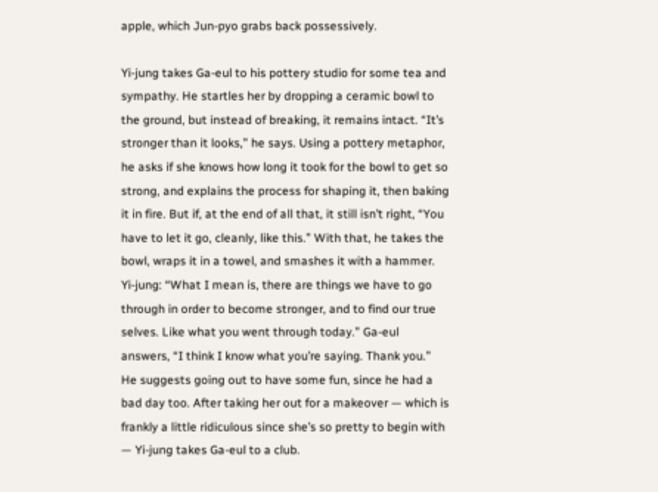apple, which Jun-pyo grabs back possessively.

Yi-jung takes Ga-eul to his pottery studio for some tea and sympathy. He startles her by dropping a ceramic bowl to the ground, but instead of breaking, it remains intact. “It’s stronger than it looks,” he says. Using a pottery metaphor, he asks if she knows how long it took for the bowl to get so strong, and explains the process for shaping it, then baking it in fire. But if, at the end of all that, it still isn’t right, “You have to let it go, cleanly, like this.” With that, he takes the bowl, wraps it in a towel, and smashes it with a hammer.
Yi-jung: “What I mean is, there are things we have to go through in order to become stronger, and to find our true selves. Like what you went through today.” Ga-eul answers, “I think I know what you’re saying. Thank you.”
He suggests going out to have some fun, since he had a bad day too. After taking her out for a makeover — which is frankly a little ridiculous since she’s so pretty to begin with — Yi-jung takes Ga-eul to a club.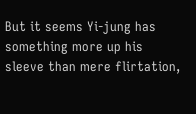But it seems Yi-jung has something more up his sleeve than mere flirtation,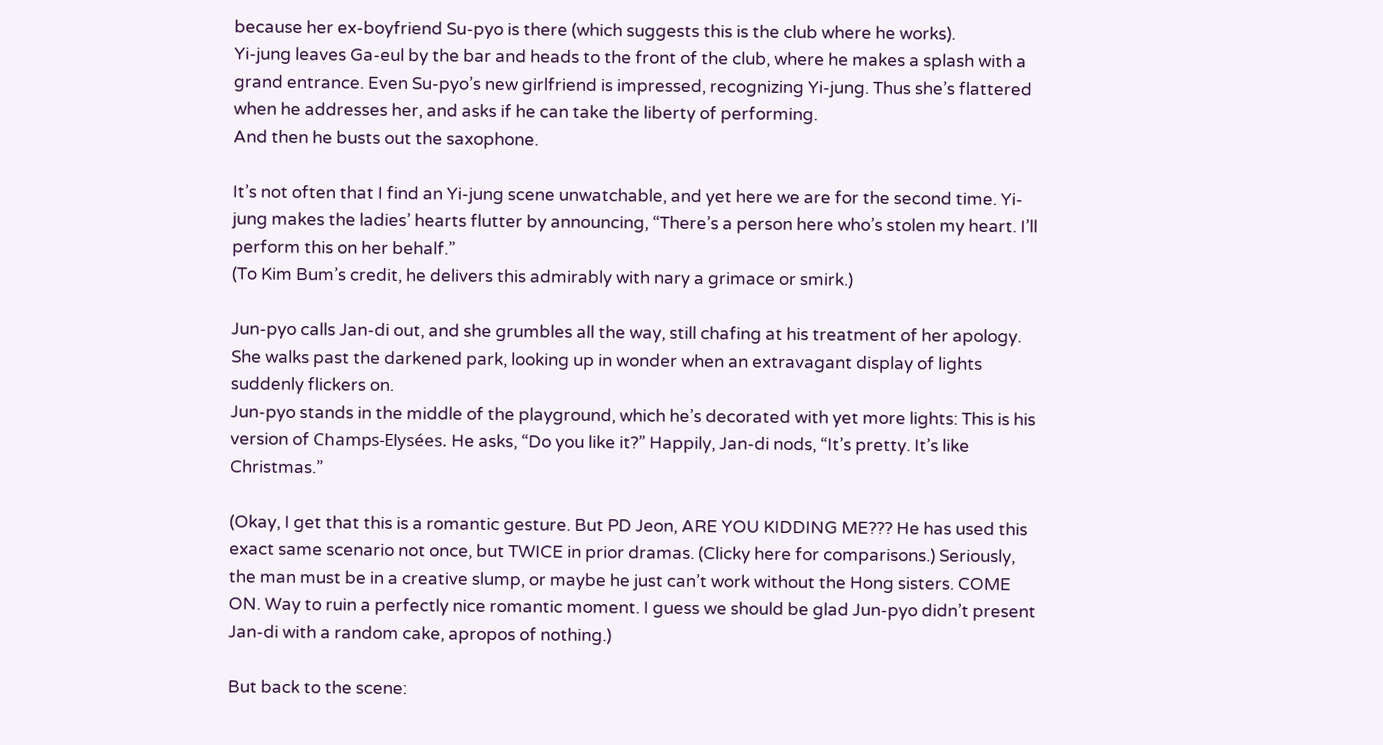because her ex-boyfriend Su-pyo is there (which suggests this is the club where he works).
Yi-jung leaves Ga-eul by the bar and heads to the front of the club, where he makes a splash with a grand entrance. Even Su-pyo’s new girlfriend is impressed, recognizing Yi-jung. Thus she’s flattered when he addresses her, and asks if he can take the liberty of performing.
And then he busts out the saxophone.

It’s not often that I find an Yi-jung scene unwatchable, and yet here we are for the second time. Yi-jung makes the ladies’ hearts flutter by announcing, “There’s a person here who’s stolen my heart. I’ll perform this on her behalf.”
(To Kim Bum’s credit, he delivers this admirably with nary a grimace or smirk.)

Jun-pyo calls Jan-di out, and she grumbles all the way, still chafing at his treatment of her apology. She walks past the darkened park, looking up in wonder when an extravagant display of lights suddenly flickers on.
Jun-pyo stands in the middle of the playground, which he’s decorated with yet more lights: This is his version of Champs-Elysées. He asks, “Do you like it?” Happily, Jan-di nods, “It’s pretty. It’s like Christmas.”

(Okay, I get that this is a romantic gesture. But PD Jeon, ARE YOU KIDDING ME??? He has used this exact same scenario not once, but TWICE in prior dramas. (Clicky here for comparisons.) Seriously, the man must be in a creative slump, or maybe he just can’t work without the Hong sisters. COME ON. Way to ruin a perfectly nice romantic moment. I guess we should be glad Jun-pyo didn’t present Jan-di with a random cake, apropos of nothing.)

But back to the scene: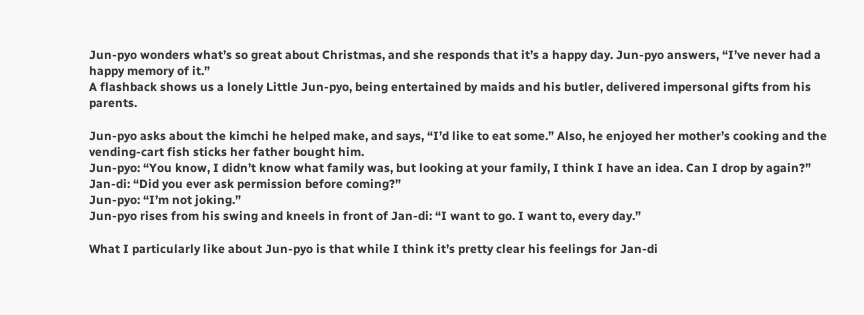Jun-pyo wonders what’s so great about Christmas, and she responds that it’s a happy day. Jun-pyo answers, “I’ve never had a happy memory of it.”
A flashback shows us a lonely Little Jun-pyo, being entertained by maids and his butler, delivered impersonal gifts from his parents.

Jun-pyo asks about the kimchi he helped make, and says, “I’d like to eat some.” Also, he enjoyed her mother’s cooking and the vending-cart fish sticks her father bought him.
Jun-pyo: “You know, I didn’t know what family was, but looking at your family, I think I have an idea. Can I drop by again?”
Jan-di: “Did you ever ask permission before coming?”
Jun-pyo: “I’m not joking.”
Jun-pyo rises from his swing and kneels in front of Jan-di: “I want to go. I want to, every day.”

What I particularly like about Jun-pyo is that while I think it’s pretty clear his feelings for Jan-di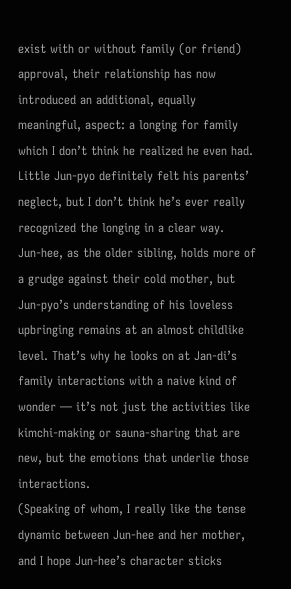exist with or without family (or friend) approval, their relationship has now introduced an additional, equally meaningful, aspect: a longing for family which I don’t think he realized he even had. Little Jun-pyo definitely felt his parents’ neglect, but I don’t think he’s ever really recognized the longing in a clear way.
Jun-hee, as the older sibling, holds more of a grudge against their cold mother, but Jun-pyo’s understanding of his loveless upbringing remains at an almost childlike level. That’s why he looks on at Jan-di’s family interactions with a naive kind of wonder — it’s not just the activities like kimchi-making or sauna-sharing that are new, but the emotions that underlie those interactions.
(Speaking of whom, I really like the tense dynamic between Jun-hee and her mother, and I hope Jun-hee’s character sticks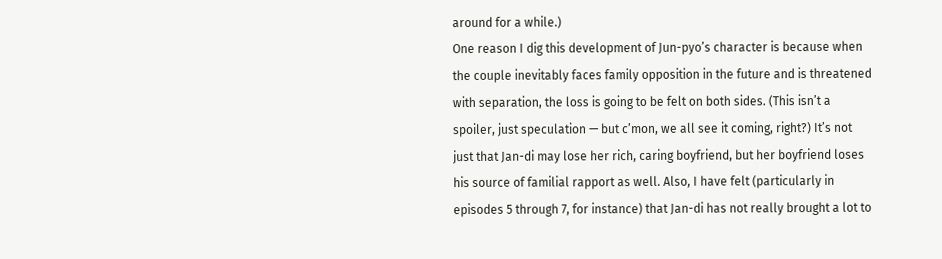around for a while.)
One reason I dig this development of Jun-pyo’s character is because when the couple inevitably faces family opposition in the future and is threatened with separation, the loss is going to be felt on both sides. (This isn’t a spoiler, just speculation — but c’mon, we all see it coming, right?) It’s not just that Jan-di may lose her rich, caring boyfriend, but her boyfriend loses his source of familial rapport as well. Also, I have felt (particularly in episodes 5 through 7, for instance) that Jan-di has not really brought a lot to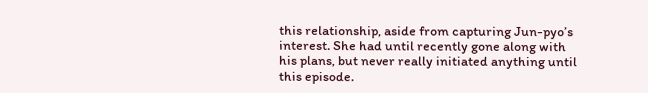this relationship, aside from capturing Jun-pyo’s interest. She had until recently gone along with his plans, but never really initiated anything until this episode.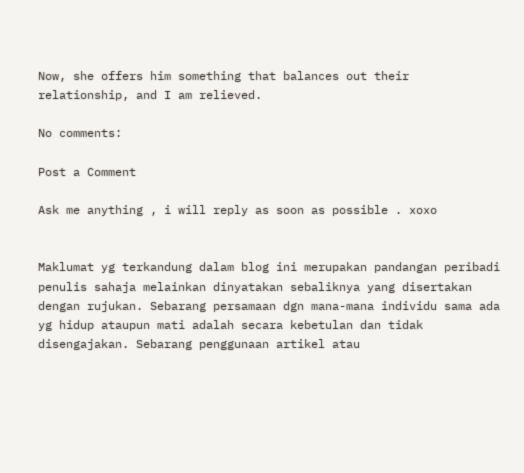Now, she offers him something that balances out their relationship, and I am relieved.

No comments:

Post a Comment

Ask me anything , i will reply as soon as possible . xoxo


Maklumat yg terkandung dalam blog ini merupakan pandangan peribadi penulis sahaja melainkan dinyatakan sebaliknya yang disertakan dengan rujukan. Sebarang persamaan dgn mana-mana individu sama ada yg hidup ataupun mati adalah secara kebetulan dan tidak disengajakan. Sebarang penggunaan artikel atau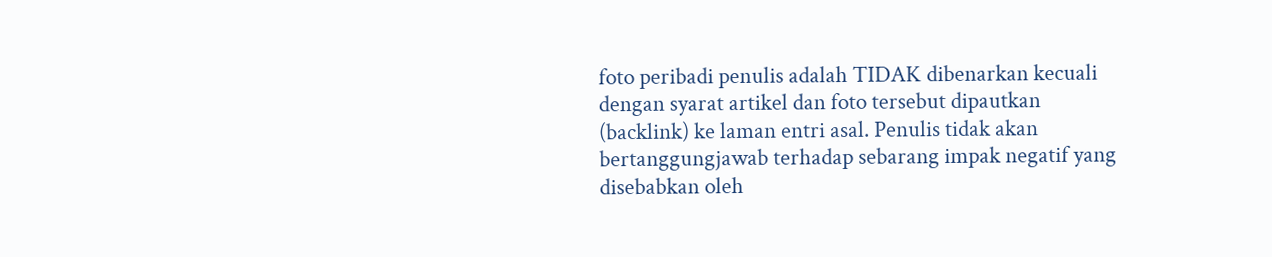foto peribadi penulis adalah TIDAK dibenarkan kecuali dengan syarat artikel dan foto tersebut dipautkan (backlink) ke laman entri asal. Penulis tidak akan bertanggungjawab terhadap sebarang impak negatif yang disebabkan oleh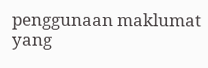penggunaan maklumat yang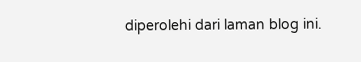diperolehi dari laman blog ini.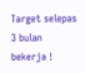Target selepas 3 bulan bekerja !